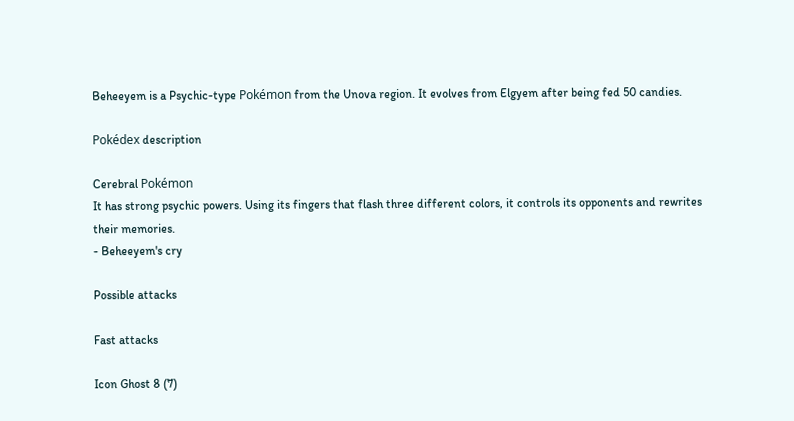Beheeyem is a Psychic-type Pokémon from the Unova region. It evolves from Elgyem after being fed 50 candies.

Pokédex description

Cerebral Pokémon
It has strong psychic powers. Using its fingers that flash three different colors, it controls its opponents and rewrites their memories.
- Beheeyem's cry

Possible attacks

Fast attacks

Icon Ghost 8 (7)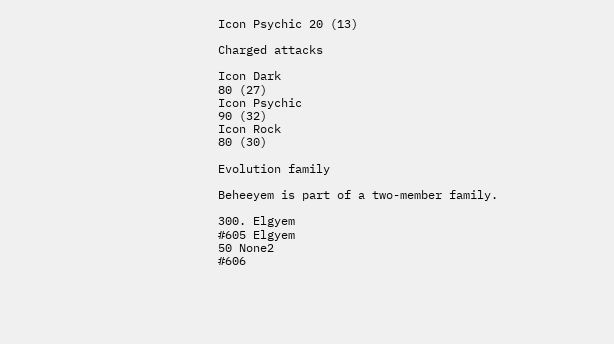Icon Psychic 20 (13)

Charged attacks

Icon Dark
80 (27)
Icon Psychic
90 (32)
Icon Rock
80 (30)

Evolution family

Beheeyem is part of a two-member family.

300. Elgyem
#605 Elgyem
50 None2
#606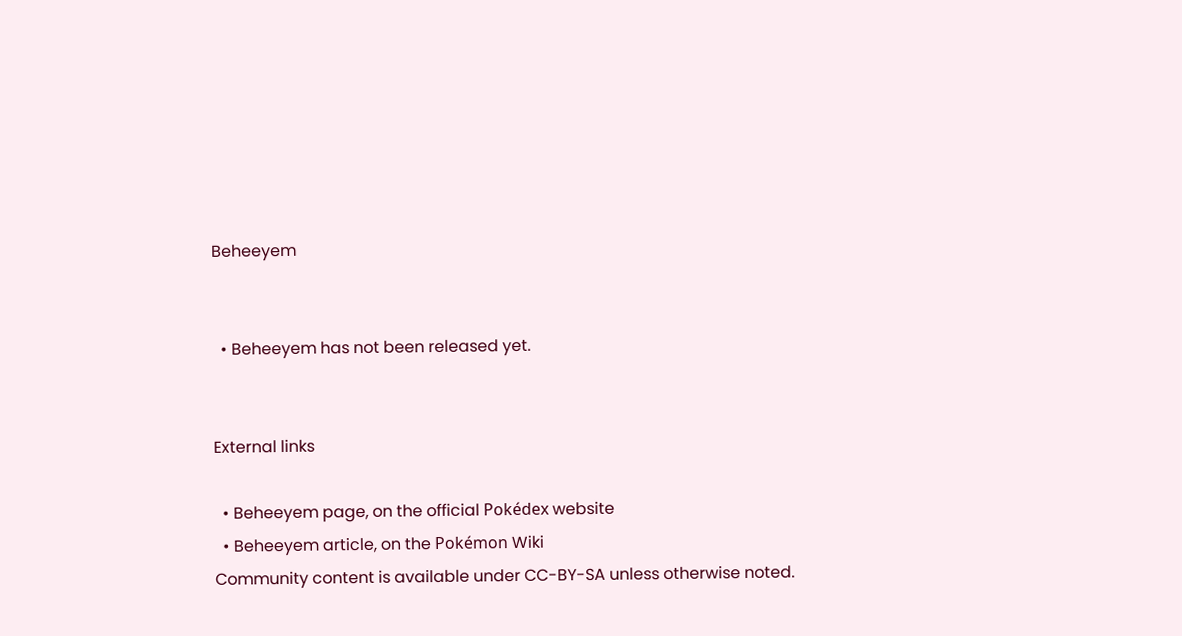Beheeyem


  • Beheeyem has not been released yet.


External links

  • Beheeyem page, on the official Pokédex website
  • Beheeyem article, on the Pokémon Wiki
Community content is available under CC-BY-SA unless otherwise noted.